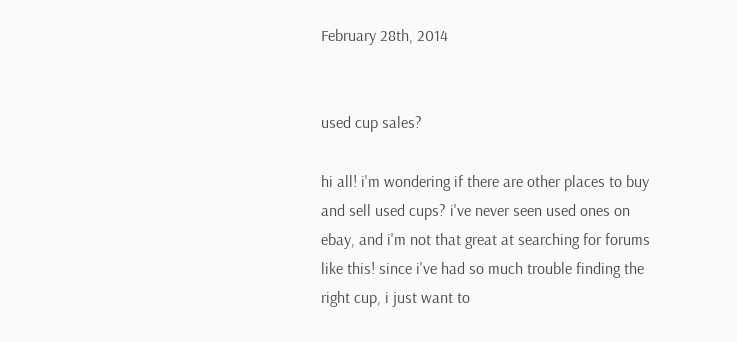February 28th, 2014


used cup sales?

hi all! i'm wondering if there are other places to buy and sell used cups? i've never seen used ones on ebay, and i'm not that great at searching for forums like this! since i've had so much trouble finding the right cup, i just want to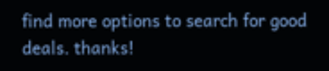find more options to search for good deals. thanks!